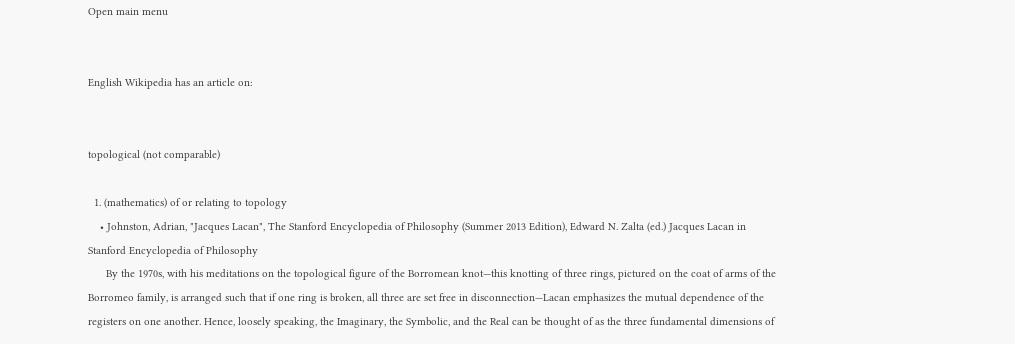Open main menu


English Wikipedia has an article on:


topological (not comparable)

  1. (mathematics) of or relating to topology
    • Johnston, Adrian, "Jacques Lacan", The Stanford Encyclopedia of Philosophy (Summer 2013 Edition), Edward N. Zalta (ed.) Jacques Lacan in Stanford Encyclopedia of Philosophy
      By the 1970s, with his meditations on the topological figure of the Borromean knot—this knotting of three rings, pictured on the coat of arms of the Borromeo family, is arranged such that if one ring is broken, all three are set free in disconnection—Lacan emphasizes the mutual dependence of the registers on one another. Hence, loosely speaking, the Imaginary, the Symbolic, and the Real can be thought of as the three fundamental dimensions of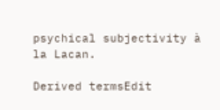psychical subjectivity à la Lacan.

Derived termsEdit